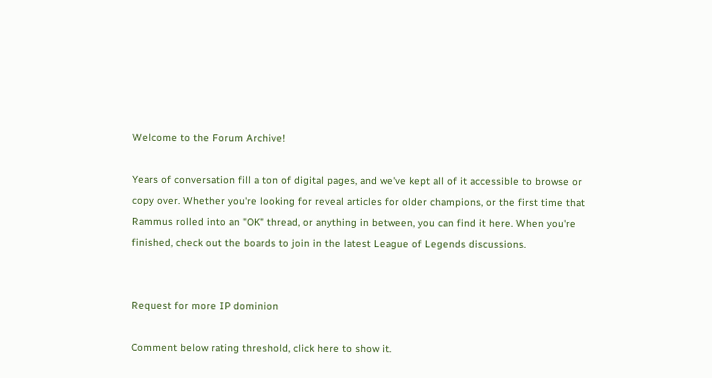Welcome to the Forum Archive!

Years of conversation fill a ton of digital pages, and we've kept all of it accessible to browse or copy over. Whether you're looking for reveal articles for older champions, or the first time that Rammus rolled into an "OK" thread, or anything in between, you can find it here. When you're finished, check out the boards to join in the latest League of Legends discussions.


Request for more IP dominion

Comment below rating threshold, click here to show it.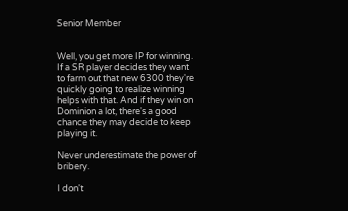Senior Member


Well, you get more IP for winning. If a SR player decides they want to farm out that new 6300 they're quickly going to realize winning helps with that. And if they win on Dominion a lot, there's a good chance they may decide to keep playing it.

Never underestimate the power of bribery.

I don't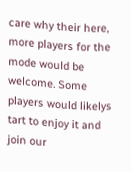care why their here, more players for the mode would be welcome. Some players would likelys tart to enjoy it and join our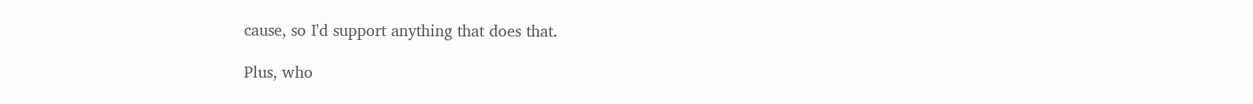cause, so I'd support anything that does that.

Plus, who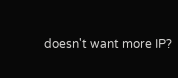doesn't want more IP?